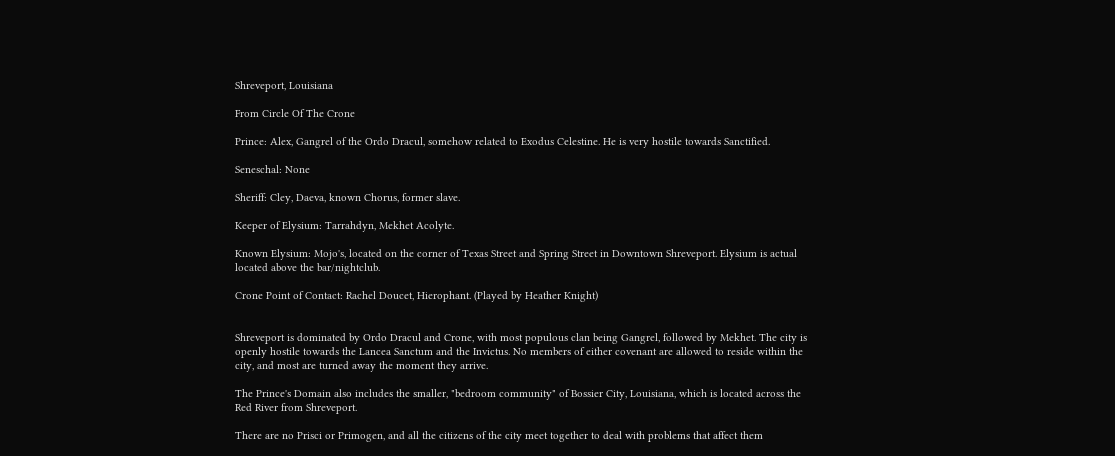Shreveport, Louisiana

From Circle Of The Crone

Prince: Alex, Gangrel of the Ordo Dracul, somehow related to Exodus Celestine. He is very hostile towards Sanctified.

Seneschal: None

Sheriff: Cley, Daeva, known Chorus, former slave.

Keeper of Elysium: Tarrahdyn, Mekhet Acolyte.

Known Elysium: Mojo's, located on the corner of Texas Street and Spring Street in Downtown Shreveport. Elysium is actual located above the bar/nightclub.

Crone Point of Contact: Rachel Doucet, Hierophant. (Played by Heather Knight)


Shreveport is dominated by Ordo Dracul and Crone, with most populous clan being Gangrel, followed by Mekhet. The city is openly hostile towards the Lancea Sanctum and the Invictus. No members of either covenant are allowed to reside within the city, and most are turned away the moment they arrive.

The Prince's Domain also includes the smaller, "bedroom community" of Bossier City, Louisiana, which is located across the Red River from Shreveport.

There are no Prisci or Primogen, and all the citizens of the city meet together to deal with problems that affect them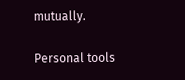mutually.

Personal tools